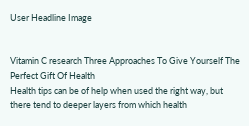User Headline Image


Vitamin C research Three Approaches To Give Yourself The Perfect Gift Of Health
Health tips can be of help when used the right way, but there tend to deeper layers from which health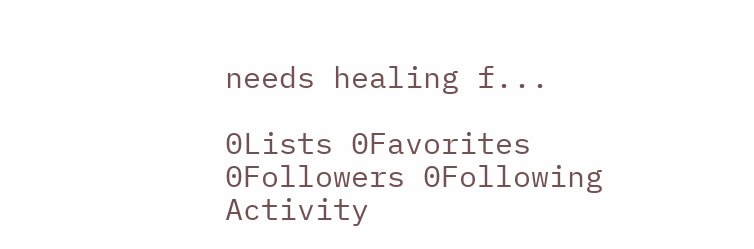needs healing f...

0Lists 0Favorites 0Followers 0Following Activity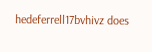hedeferrell17bvhivz does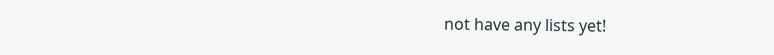not have any lists yet!